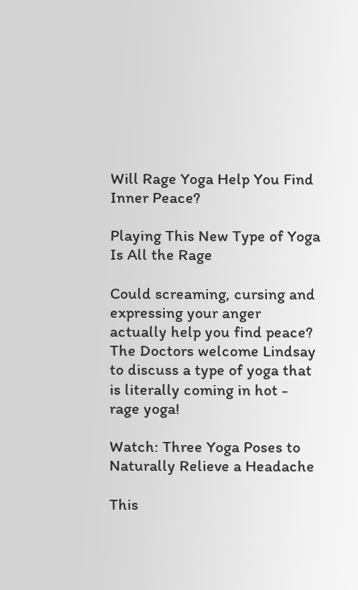Will Rage Yoga Help You Find Inner Peace?

Playing This New Type of Yoga Is All the Rage

Could screaming, cursing and expressing your anger actually help you find peace? The Doctors welcome Lindsay to discuss a type of yoga that is literally coming in hot - rage yoga!

Watch: Three Yoga Poses to Naturally Relieve a Headache

This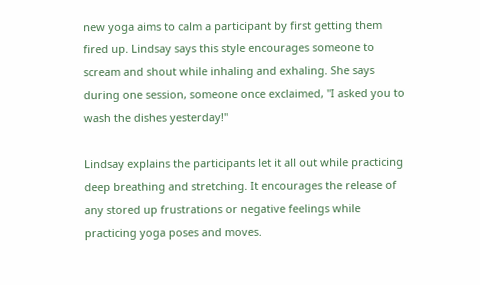new yoga aims to calm a participant by first getting them fired up. Lindsay says this style encourages someone to scream and shout while inhaling and exhaling. She says during one session, someone once exclaimed, "I asked you to wash the dishes yesterday!"

Lindsay explains the participants let it all out while practicing deep breathing and stretching. It encourages the release of any stored up frustrations or negative feelings while practicing yoga poses and moves.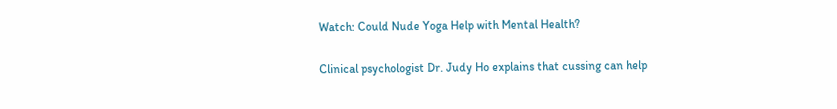Watch: Could Nude Yoga Help with Mental Health?

Clinical psychologist Dr. Judy Ho explains that cussing can help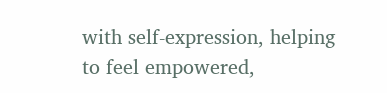with self-expression, helping to feel empowered,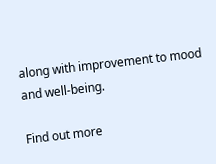along with improvement to mood and well-being.

Find out more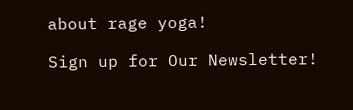about rage yoga!

Sign up for Our Newsletter!